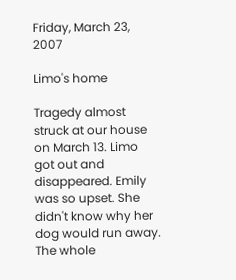Friday, March 23, 2007

Limo's home

Tragedy almost struck at our house on March 13. Limo got out and disappeared. Emily was so upset. She didn't know why her dog would run away. The whole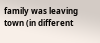family was leaving town (in different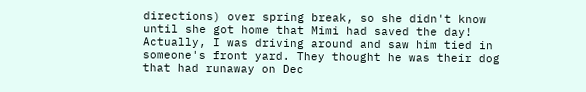directions) over spring break, so she didn't know until she got home that Mimi had saved the day! Actually, I was driving around and saw him tied in someone's front yard. They thought he was their dog that had runaway on Dec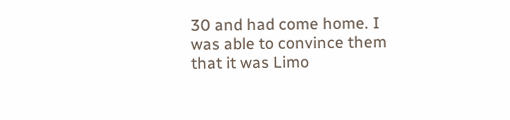30 and had come home. I was able to convince them that it was Limo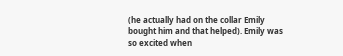(he actually had on the collar Emily bought him and that helped). Emily was so excited when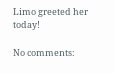Limo greeted her today!

No comments: